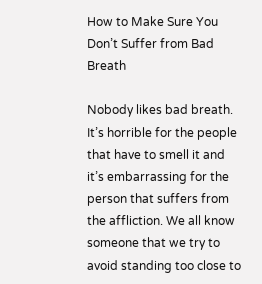How to Make Sure You Don’t Suffer from Bad Breath

Nobody likes bad breath. It’s horrible for the people that have to smell it and it’s embarrassing for the person that suffers from the affliction. We all know someone that we try to avoid standing too close to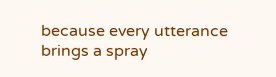because every utterance brings a spray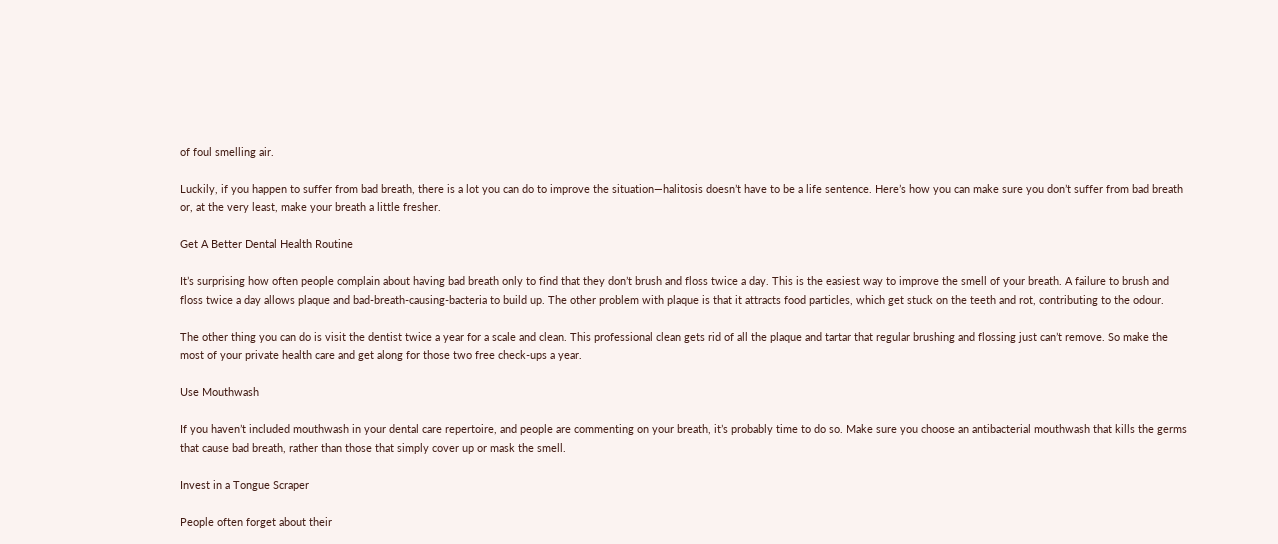of foul smelling air.

Luckily, if you happen to suffer from bad breath, there is a lot you can do to improve the situation—halitosis doesn’t have to be a life sentence. Here’s how you can make sure you don’t suffer from bad breath or, at the very least, make your breath a little fresher.

Get A Better Dental Health Routine

It’s surprising how often people complain about having bad breath only to find that they don’t brush and floss twice a day. This is the easiest way to improve the smell of your breath. A failure to brush and floss twice a day allows plaque and bad-breath-causing-bacteria to build up. The other problem with plaque is that it attracts food particles, which get stuck on the teeth and rot, contributing to the odour.

The other thing you can do is visit the dentist twice a year for a scale and clean. This professional clean gets rid of all the plaque and tartar that regular brushing and flossing just can’t remove. So make the most of your private health care and get along for those two free check-ups a year.

Use Mouthwash

If you haven’t included mouthwash in your dental care repertoire, and people are commenting on your breath, it’s probably time to do so. Make sure you choose an antibacterial mouthwash that kills the germs that cause bad breath, rather than those that simply cover up or mask the smell.

Invest in a Tongue Scraper

People often forget about their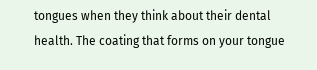tongues when they think about their dental health. The coating that forms on your tongue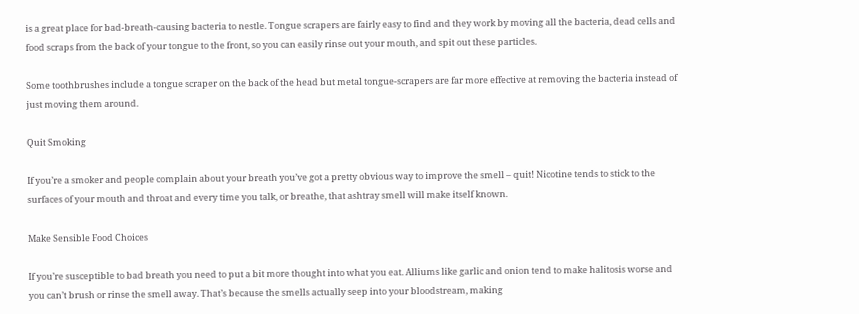is a great place for bad-breath-causing bacteria to nestle. Tongue scrapers are fairly easy to find and they work by moving all the bacteria, dead cells and food scraps from the back of your tongue to the front, so you can easily rinse out your mouth, and spit out these particles.

Some toothbrushes include a tongue scraper on the back of the head but metal tongue-scrapers are far more effective at removing the bacteria instead of just moving them around.

Quit Smoking

If you’re a smoker and people complain about your breath you’ve got a pretty obvious way to improve the smell – quit! Nicotine tends to stick to the surfaces of your mouth and throat and every time you talk, or breathe, that ashtray smell will make itself known.

Make Sensible Food Choices

If you’re susceptible to bad breath you need to put a bit more thought into what you eat. Alliums like garlic and onion tend to make halitosis worse and you can’t brush or rinse the smell away. That’s because the smells actually seep into your bloodstream, making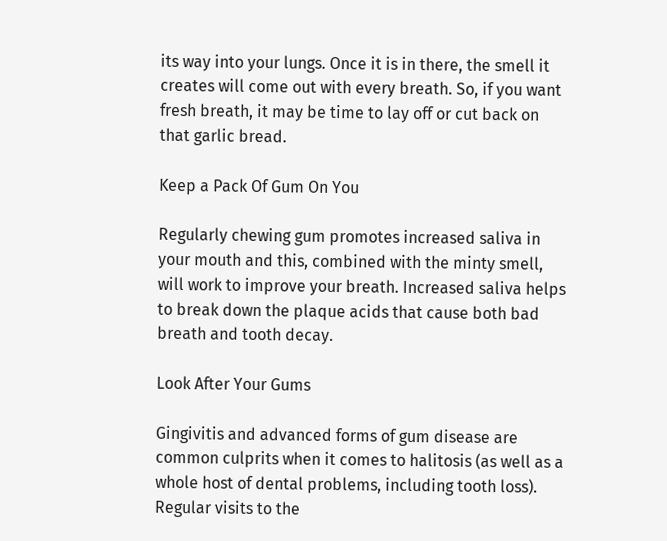its way into your lungs. Once it is in there, the smell it creates will come out with every breath. So, if you want fresh breath, it may be time to lay off or cut back on that garlic bread.

Keep a Pack Of Gum On You

Regularly chewing gum promotes increased saliva in your mouth and this, combined with the minty smell, will work to improve your breath. Increased saliva helps to break down the plaque acids that cause both bad breath and tooth decay.

Look After Your Gums

Gingivitis and advanced forms of gum disease are common culprits when it comes to halitosis (as well as a whole host of dental problems, including tooth loss). Regular visits to the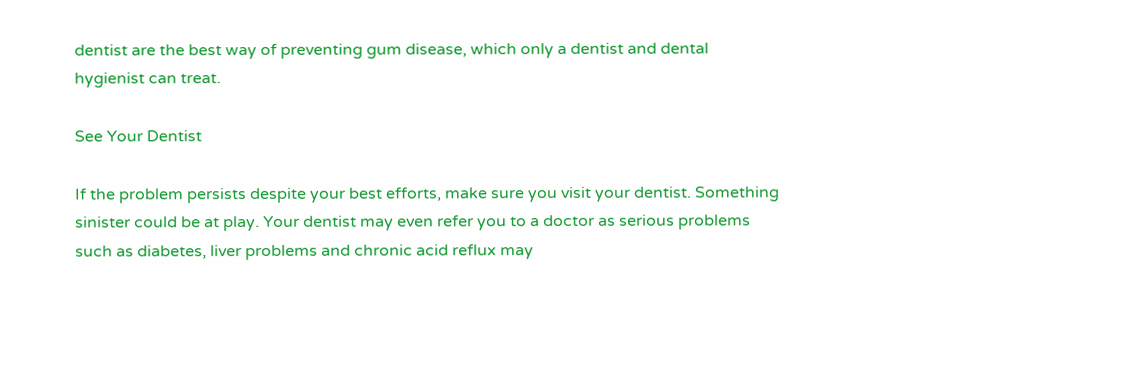dentist are the best way of preventing gum disease, which only a dentist and dental hygienist can treat.

See Your Dentist

If the problem persists despite your best efforts, make sure you visit your dentist. Something sinister could be at play. Your dentist may even refer you to a doctor as serious problems such as diabetes, liver problems and chronic acid reflux may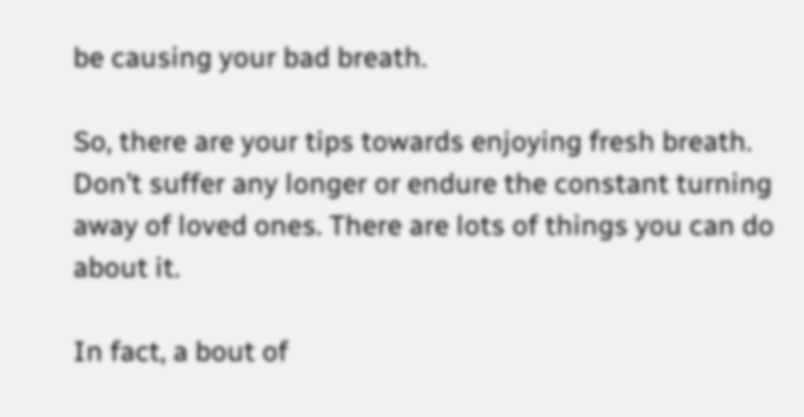be causing your bad breath.

So, there are your tips towards enjoying fresh breath. Don’t suffer any longer or endure the constant turning away of loved ones. There are lots of things you can do about it.

In fact, a bout of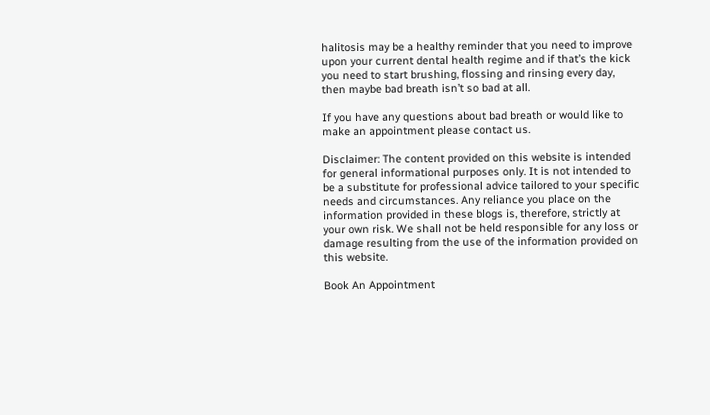halitosis may be a healthy reminder that you need to improve upon your current dental health regime and if that’s the kick you need to start brushing, flossing and rinsing every day, then maybe bad breath isn’t so bad at all.

If you have any questions about bad breath or would like to make an appointment please contact us.

Disclaimer: The content provided on this website is intended for general informational purposes only. It is not intended to be a substitute for professional advice tailored to your specific needs and circumstances. Any reliance you place on the information provided in these blogs is, therefore, strictly at your own risk. We shall not be held responsible for any loss or damage resulting from the use of the information provided on this website.

Book An Appointment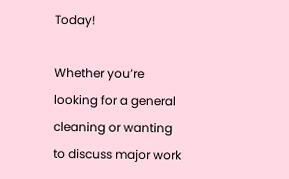Today!

Whether you’re looking for a general cleaning or wanting to discuss major work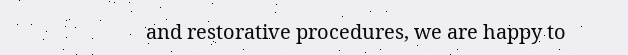and restorative procedures, we are happy to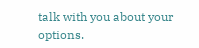talk with you about your options.